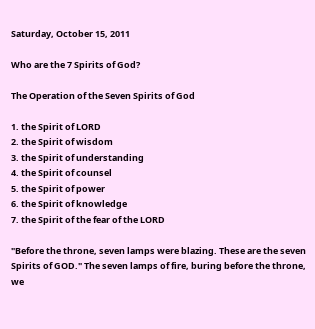Saturday, October 15, 2011

Who are the 7 Spirits of God?

The Operation of the Seven Spirits of God

1. the Spirit of LORD
2. the Spirit of wisdom
3. the Spirit of understanding
4. the Spirit of counsel
5. the Spirit of power
6. the Spirit of knowledge
7. the Spirit of the fear of the LORD

"Before the throne, seven lamps were blazing. These are the seven Spirits of GOD." The seven lamps of fire, buring before the throne, we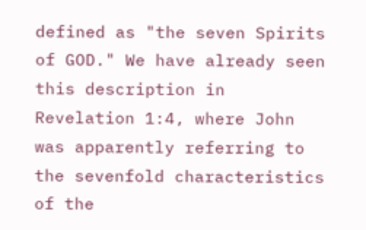defined as "the seven Spirits of GOD." We have already seen this description in Revelation 1:4, where John was apparently referring to the sevenfold characteristics of the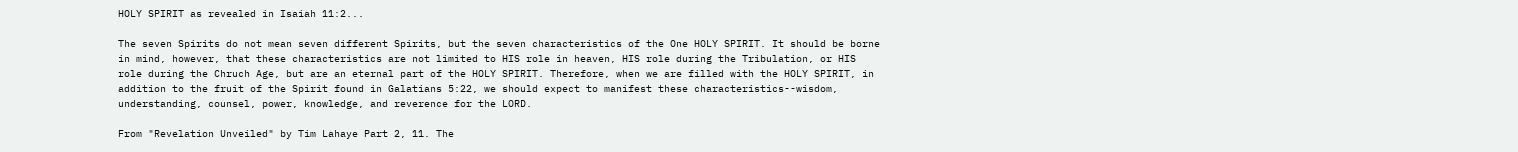HOLY SPIRIT as revealed in Isaiah 11:2...

The seven Spirits do not mean seven different Spirits, but the seven characteristics of the One HOLY SPIRIT. It should be borne in mind, however, that these characteristics are not limited to HIS role in heaven, HIS role during the Tribulation, or HIS role during the Chruch Age, but are an eternal part of the HOLY SPIRIT. Therefore, when we are filled with the HOLY SPIRIT, in addition to the fruit of the Spirit found in Galatians 5:22, we should expect to manifest these characteristics--wisdom, understanding, counsel, power, knowledge, and reverence for the LORD.

From "Revelation Unveiled" by Tim Lahaye Part 2, 11. The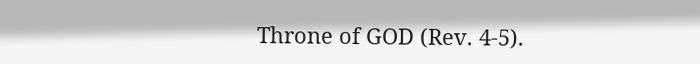Throne of GOD (Rev. 4-5).